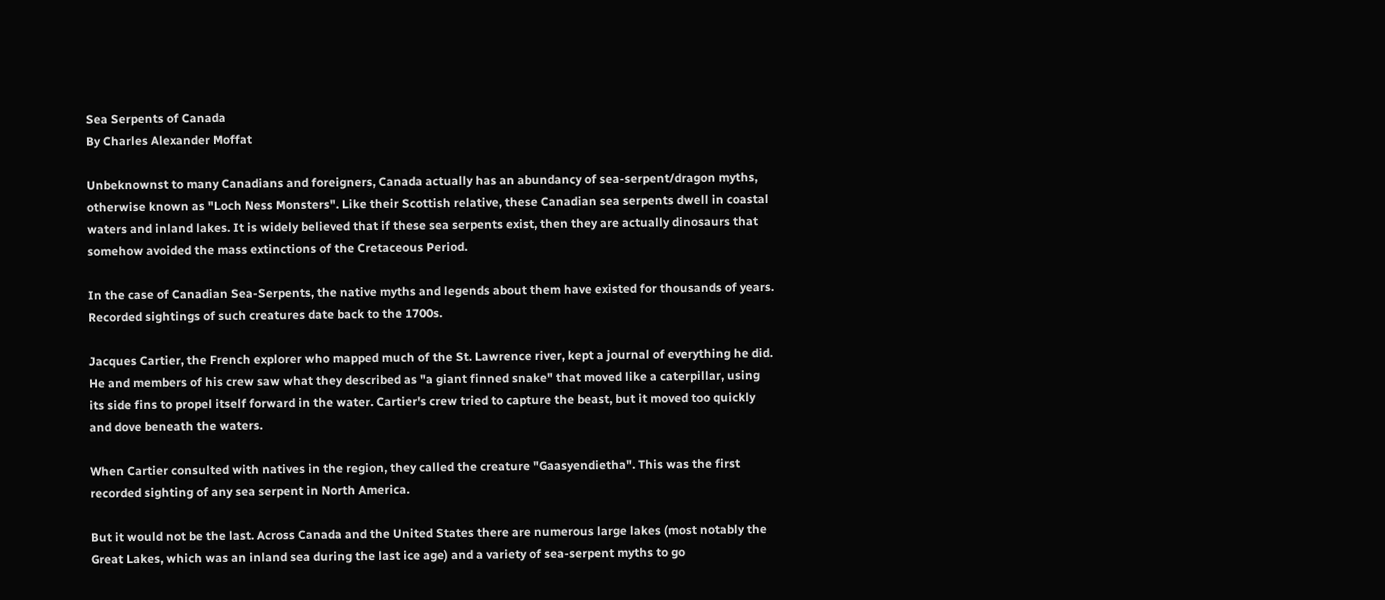Sea Serpents of Canada
By Charles Alexander Moffat

Unbeknownst to many Canadians and foreigners, Canada actually has an abundancy of sea-serpent/dragon myths, otherwise known as "Loch Ness Monsters". Like their Scottish relative, these Canadian sea serpents dwell in coastal waters and inland lakes. It is widely believed that if these sea serpents exist, then they are actually dinosaurs that somehow avoided the mass extinctions of the Cretaceous Period.

In the case of Canadian Sea-Serpents, the native myths and legends about them have existed for thousands of years. Recorded sightings of such creatures date back to the 1700s.

Jacques Cartier, the French explorer who mapped much of the St. Lawrence river, kept a journal of everything he did. He and members of his crew saw what they described as "a giant finned snake" that moved like a caterpillar, using its side fins to propel itself forward in the water. Cartier's crew tried to capture the beast, but it moved too quickly and dove beneath the waters.

When Cartier consulted with natives in the region, they called the creature "Gaasyendietha". This was the first recorded sighting of any sea serpent in North America.

But it would not be the last. Across Canada and the United States there are numerous large lakes (most notably the Great Lakes, which was an inland sea during the last ice age) and a variety of sea-serpent myths to go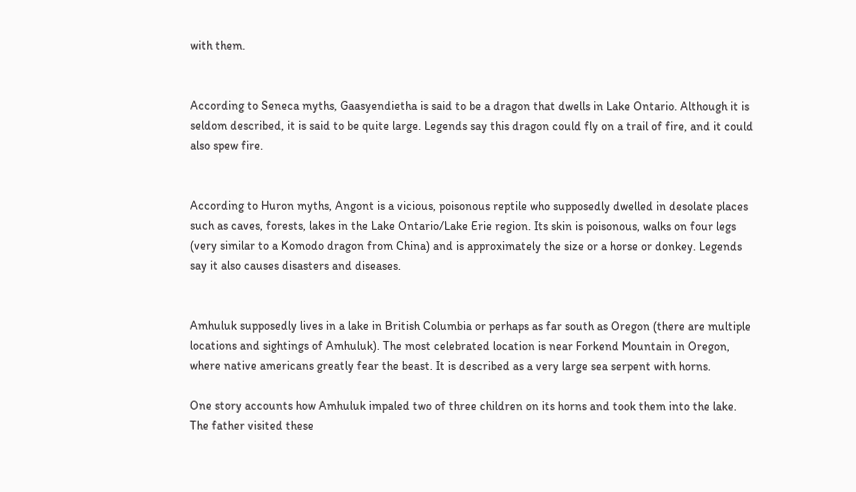with them.


According to Seneca myths, Gaasyendietha is said to be a dragon that dwells in Lake Ontario. Although it is seldom described, it is said to be quite large. Legends say this dragon could fly on a trail of fire, and it could also spew fire.


According to Huron myths, Angont is a vicious, poisonous reptile who supposedly dwelled in desolate places such as caves, forests, lakes in the Lake Ontario/Lake Erie region. Its skin is poisonous, walks on four legs (very similar to a Komodo dragon from China) and is approximately the size or a horse or donkey. Legends say it also causes disasters and diseases.


Amhuluk supposedly lives in a lake in British Columbia or perhaps as far south as Oregon (there are multiple locations and sightings of Amhuluk). The most celebrated location is near Forkend Mountain in Oregon, where native americans greatly fear the beast. It is described as a very large sea serpent with horns.

One story accounts how Amhuluk impaled two of three children on its horns and took them into the lake. The father visited these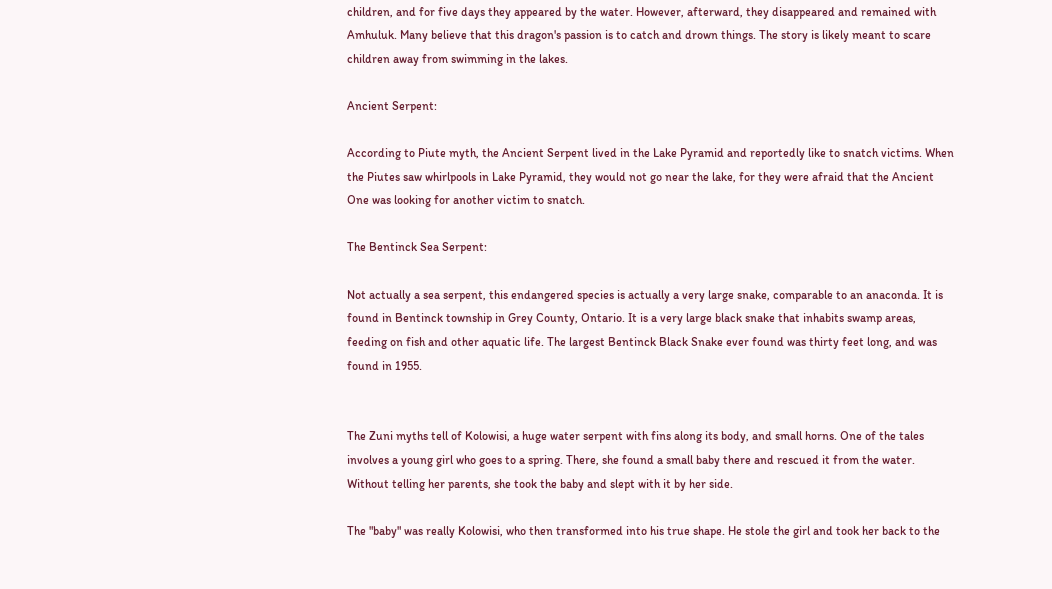children, and for five days they appeared by the water. However, afterward, they disappeared and remained with Amhuluk. Many believe that this dragon's passion is to catch and drown things. The story is likely meant to scare children away from swimming in the lakes.

Ancient Serpent:

According to Piute myth, the Ancient Serpent lived in the Lake Pyramid and reportedly like to snatch victims. When the Piutes saw whirlpools in Lake Pyramid, they would not go near the lake, for they were afraid that the Ancient One was looking for another victim to snatch.

The Bentinck Sea Serpent:

Not actually a sea serpent, this endangered species is actually a very large snake, comparable to an anaconda. It is found in Bentinck township in Grey County, Ontario. It is a very large black snake that inhabits swamp areas, feeding on fish and other aquatic life. The largest Bentinck Black Snake ever found was thirty feet long, and was found in 1955.


The Zuni myths tell of Kolowisi, a huge water serpent with fins along its body, and small horns. One of the tales involves a young girl who goes to a spring. There, she found a small baby there and rescued it from the water. Without telling her parents, she took the baby and slept with it by her side.

The "baby" was really Kolowisi, who then transformed into his true shape. He stole the girl and took her back to the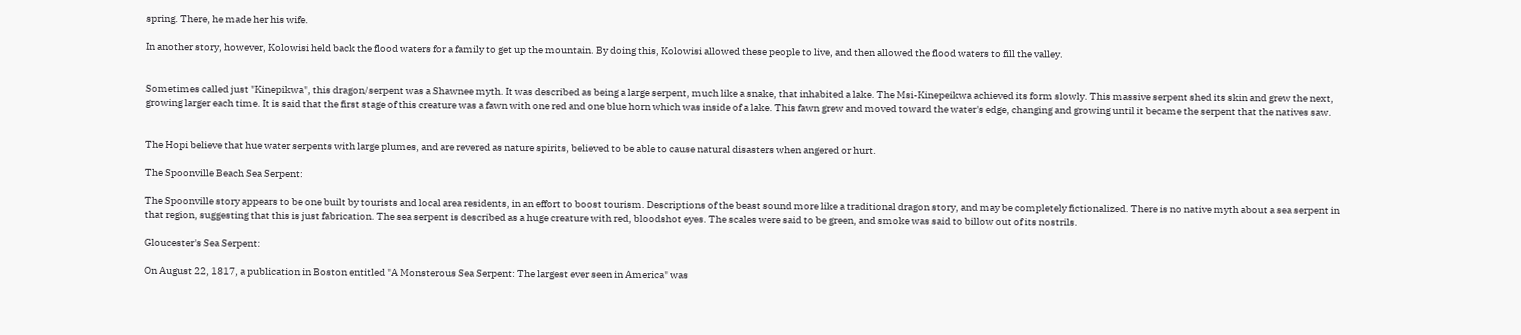spring. There, he made her his wife.

In another story, however, Kolowisi held back the flood waters for a family to get up the mountain. By doing this, Kolowisi allowed these people to live, and then allowed the flood waters to fill the valley.


Sometimes called just "Kinepikwa", this dragon/serpent was a Shawnee myth. It was described as being a large serpent, much like a snake, that inhabited a lake. The Msi-Kinepeikwa achieved its form slowly. This massive serpent shed its skin and grew the next, growing larger each time. It is said that the first stage of this creature was a fawn with one red and one blue horn which was inside of a lake. This fawn grew and moved toward the water's edge, changing and growing until it became the serpent that the natives saw.


The Hopi believe that hue water serpents with large plumes, and are revered as nature spirits, believed to be able to cause natural disasters when angered or hurt.

The Spoonville Beach Sea Serpent:

The Spoonville story appears to be one built by tourists and local area residents, in an effort to boost tourism. Descriptions of the beast sound more like a traditional dragon story, and may be completely fictionalized. There is no native myth about a sea serpent in that region, suggesting that this is just fabrication. The sea serpent is described as a huge creature with red, bloodshot eyes. The scales were said to be green, and smoke was said to billow out of its nostrils.

Gloucester's Sea Serpent:

On August 22, 1817, a publication in Boston entitled "A Monsterous Sea Serpent: The largest ever seen in America" was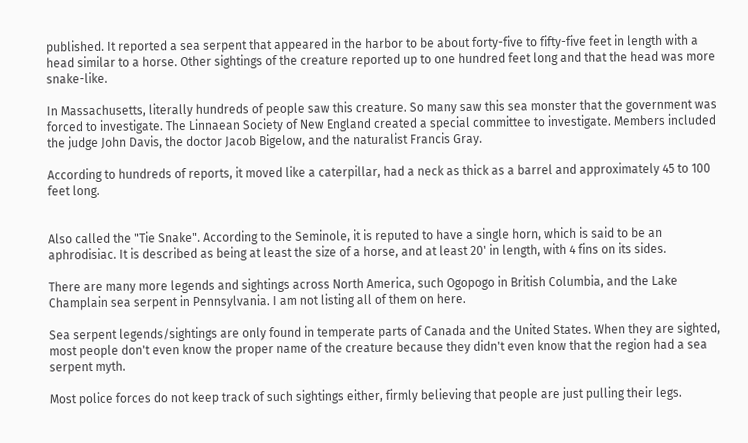published. It reported a sea serpent that appeared in the harbor to be about forty-five to fifty-five feet in length with a head similar to a horse. Other sightings of the creature reported up to one hundred feet long and that the head was more snake-like.

In Massachusetts, literally hundreds of people saw this creature. So many saw this sea monster that the government was forced to investigate. The Linnaean Society of New England created a special committee to investigate. Members included the judge John Davis, the doctor Jacob Bigelow, and the naturalist Francis Gray.

According to hundreds of reports, it moved like a caterpillar, had a neck as thick as a barrel and approximately 45 to 100 feet long.


Also called the "Tie Snake". According to the Seminole, it is reputed to have a single horn, which is said to be an aphrodisiac. It is described as being at least the size of a horse, and at least 20' in length, with 4 fins on its sides.

There are many more legends and sightings across North America, such Ogopogo in British Columbia, and the Lake Champlain sea serpent in Pennsylvania. I am not listing all of them on here.

Sea serpent legends/sightings are only found in temperate parts of Canada and the United States. When they are sighted, most people don't even know the proper name of the creature because they didn't even know that the region had a sea serpent myth.

Most police forces do not keep track of such sightings either, firmly believing that people are just pulling their legs.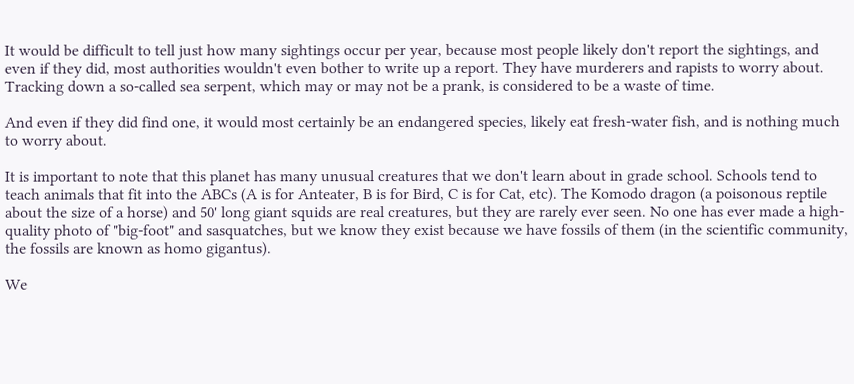It would be difficult to tell just how many sightings occur per year, because most people likely don't report the sightings, and even if they did, most authorities wouldn't even bother to write up a report. They have murderers and rapists to worry about. Tracking down a so-called sea serpent, which may or may not be a prank, is considered to be a waste of time.

And even if they did find one, it would most certainly be an endangered species, likely eat fresh-water fish, and is nothing much to worry about.

It is important to note that this planet has many unusual creatures that we don't learn about in grade school. Schools tend to teach animals that fit into the ABCs (A is for Anteater, B is for Bird, C is for Cat, etc). The Komodo dragon (a poisonous reptile about the size of a horse) and 50' long giant squids are real creatures, but they are rarely ever seen. No one has ever made a high-quality photo of "big-foot" and sasquatches, but we know they exist because we have fossils of them (in the scientific community, the fossils are known as homo gigantus).

We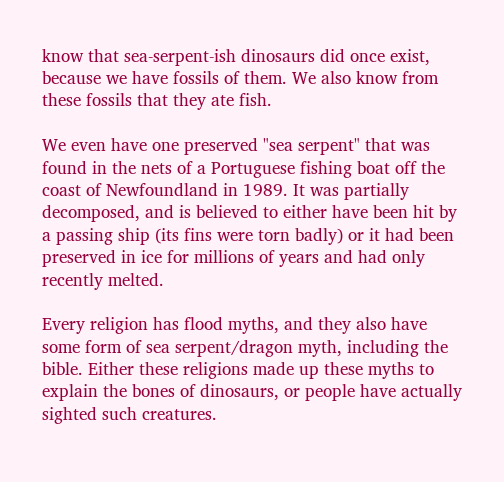know that sea-serpent-ish dinosaurs did once exist, because we have fossils of them. We also know from these fossils that they ate fish.

We even have one preserved "sea serpent" that was found in the nets of a Portuguese fishing boat off the coast of Newfoundland in 1989. It was partially decomposed, and is believed to either have been hit by a passing ship (its fins were torn badly) or it had been preserved in ice for millions of years and had only recently melted.

Every religion has flood myths, and they also have some form of sea serpent/dragon myth, including the bible. Either these religions made up these myths to explain the bones of dinosaurs, or people have actually sighted such creatures.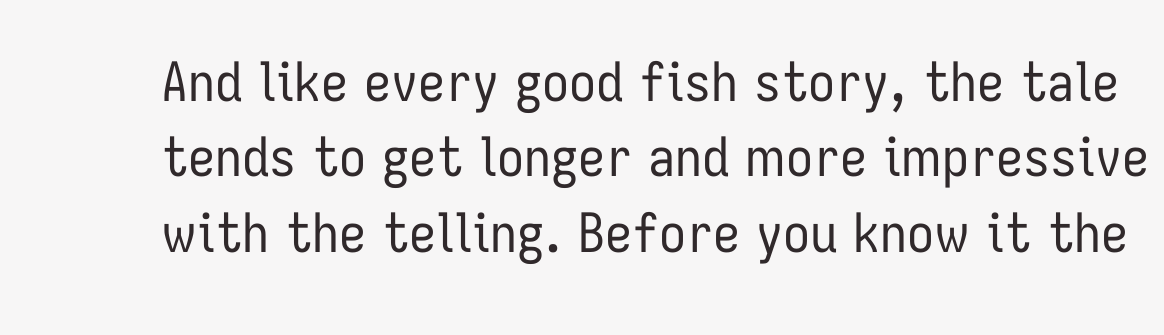And like every good fish story, the tale tends to get longer and more impressive with the telling. Before you know it the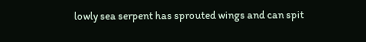lowly sea serpent has sprouted wings and can spit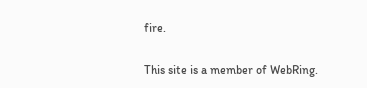fire.

This site is a member of WebRing.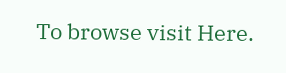To browse visit Here.